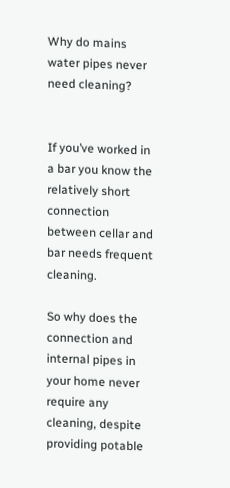Why do mains water pipes never need cleaning?


If you’ve worked in a bar you know the relatively short connection between cellar and bar needs frequent cleaning.

So why does the connection and internal pipes in your home never require any cleaning, despite providing potable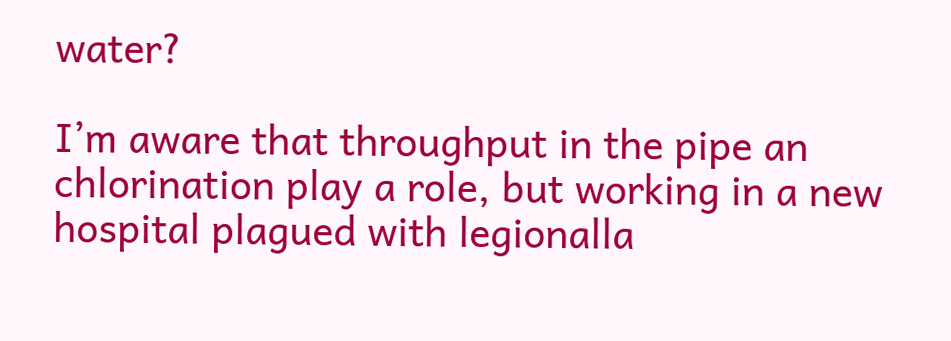water?

I’m aware that throughput in the pipe an chlorination play a role, but working in a new hospital plagued with legionalla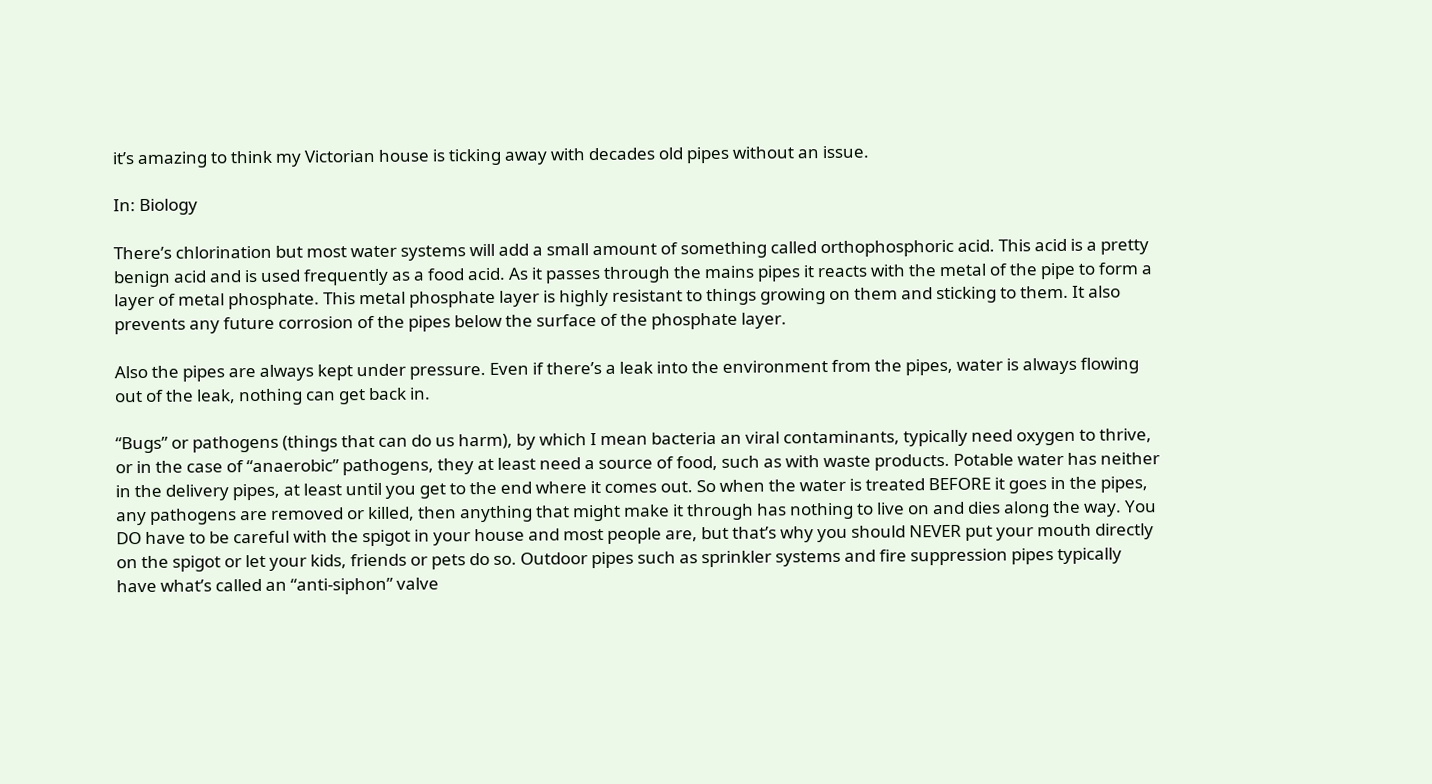it’s amazing to think my Victorian house is ticking away with decades old pipes without an issue.

In: Biology

There’s chlorination but most water systems will add a small amount of something called orthophosphoric acid. This acid is a pretty benign acid and is used frequently as a food acid. As it passes through the mains pipes it reacts with the metal of the pipe to form a layer of metal phosphate. This metal phosphate layer is highly resistant to things growing on them and sticking to them. It also prevents any future corrosion of the pipes below the surface of the phosphate layer.

Also the pipes are always kept under pressure. Even if there’s a leak into the environment from the pipes, water is always flowing out of the leak, nothing can get back in.

“Bugs” or pathogens (things that can do us harm), by which I mean bacteria an viral contaminants, typically need oxygen to thrive, or in the case of “anaerobic” pathogens, they at least need a source of food, such as with waste products. Potable water has neither in the delivery pipes, at least until you get to the end where it comes out. So when the water is treated BEFORE it goes in the pipes, any pathogens are removed or killed, then anything that might make it through has nothing to live on and dies along the way. You DO have to be careful with the spigot in your house and most people are, but that’s why you should NEVER put your mouth directly on the spigot or let your kids, friends or pets do so. Outdoor pipes such as sprinkler systems and fire suppression pipes typically have what’s called an “anti-siphon” valve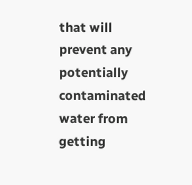that will prevent any potentially contaminated water from getting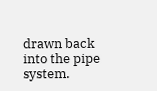drawn back into the pipe system.